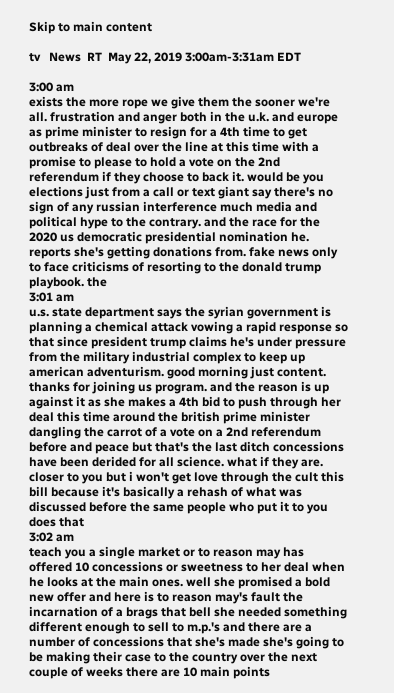Skip to main content

tv   News  RT  May 22, 2019 3:00am-3:31am EDT

3:00 am
exists the more rope we give them the sooner we're all. frustration and anger both in the u.k. and europe as prime minister to resign for a 4th time to get outbreaks of deal over the line at this time with a promise to please to hold a vote on the 2nd referendum if they choose to back it. would be you elections just from a call or text giant say there's no sign of any russian interference much media and political hype to the contrary. and the race for the 2020 us democratic presidential nomination he. reports she's getting donations from. fake news only to face criticisms of resorting to the donald trump playbook. the
3:01 am
u.s. state department says the syrian government is planning a chemical attack vowing a rapid response so that since president trump claims he's under pressure from the military industrial complex to keep up american adventurism. good morning just content. thanks for joining us program. and the reason is up against it as she makes a 4th bid to push through her deal this time around the british prime minister dangling the carrot of a vote on a 2nd referendum before and peace but that's the last ditch concessions have been derided for all science. what if they are. closer to you but i won't get love through the cult this bill because it's basically a rehash of what was discussed before the same people who put it to you does that
3:02 am
teach you a single market or to reason may has offered 10 concessions or sweetness to her deal when he looks at the main ones. well she promised a bold new offer and here is to reason may's fault the incarnation of a brags that bell she needed something different enough to sell to m.p.'s and there are a number of concessions that she's made she's going to be making their case to the country over the next couple of weeks there are 10 main points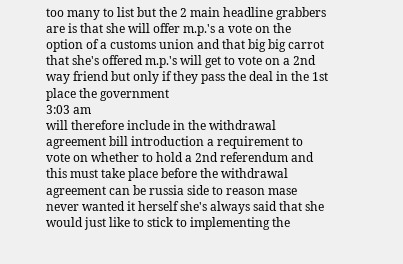too many to list but the 2 main headline grabbers are is that she will offer m.p.'s a vote on the option of a customs union and that big big carrot that she's offered m.p.'s will get to vote on a 2nd way friend but only if they pass the deal in the 1st place the government
3:03 am
will therefore include in the withdrawal agreement bill introduction a requirement to vote on whether to hold a 2nd referendum and this must take place before the withdrawal agreement can be russia side to reason mase never wanted it herself she's always said that she would just like to stick to implementing the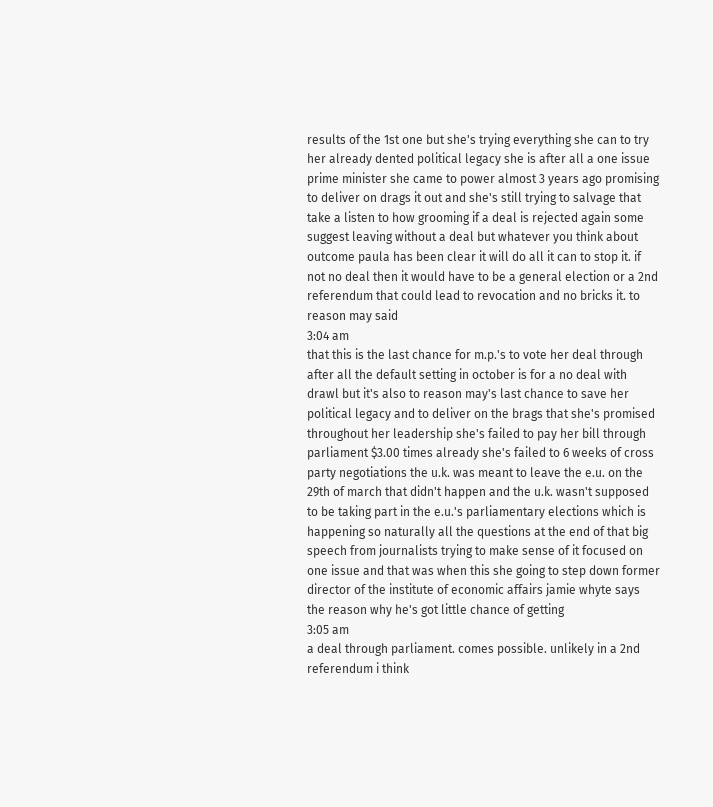results of the 1st one but she's trying everything she can to try her already dented political legacy she is after all a one issue prime minister she came to power almost 3 years ago promising to deliver on drags it out and she's still trying to salvage that take a listen to how grooming if a deal is rejected again some suggest leaving without a deal but whatever you think about outcome paula has been clear it will do all it can to stop it. if not no deal then it would have to be a general election or a 2nd referendum that could lead to revocation and no bricks it. to reason may said
3:04 am
that this is the last chance for m.p.'s to vote her deal through after all the default setting in october is for a no deal with drawl but it's also to reason may's last chance to save her political legacy and to deliver on the brags that she's promised throughout her leadership she's failed to pay her bill through parliament $3.00 times already she's failed to 6 weeks of cross party negotiations the u.k. was meant to leave the e.u. on the 29th of march that didn't happen and the u.k. wasn't supposed to be taking part in the e.u.'s parliamentary elections which is happening so naturally all the questions at the end of that big speech from journalists trying to make sense of it focused on one issue and that was when this she going to step down former director of the institute of economic affairs jamie whyte says the reason why he's got little chance of getting
3:05 am
a deal through parliament. comes possible. unlikely in a 2nd referendum i think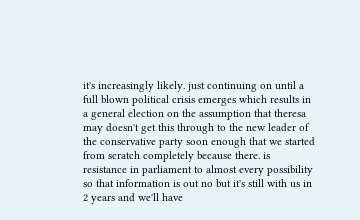it's increasingly likely. just continuing on until a full blown political crisis emerges which results in a general election on the assumption that theresa may doesn't get this through to the new leader of the conservative party soon enough that we started from scratch completely because there. is resistance in parliament to almost every possibility so that information is out no but it's still with us in 2 years and we'll have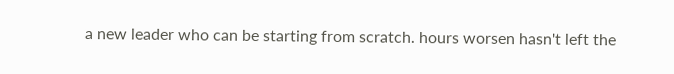a new leader who can be starting from scratch. hours worsen hasn't left the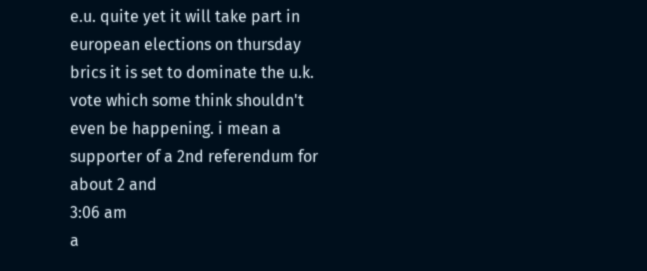e.u. quite yet it will take part in european elections on thursday brics it is set to dominate the u.k. vote which some think shouldn't even be happening. i mean a supporter of a 2nd referendum for about 2 and
3:06 am
a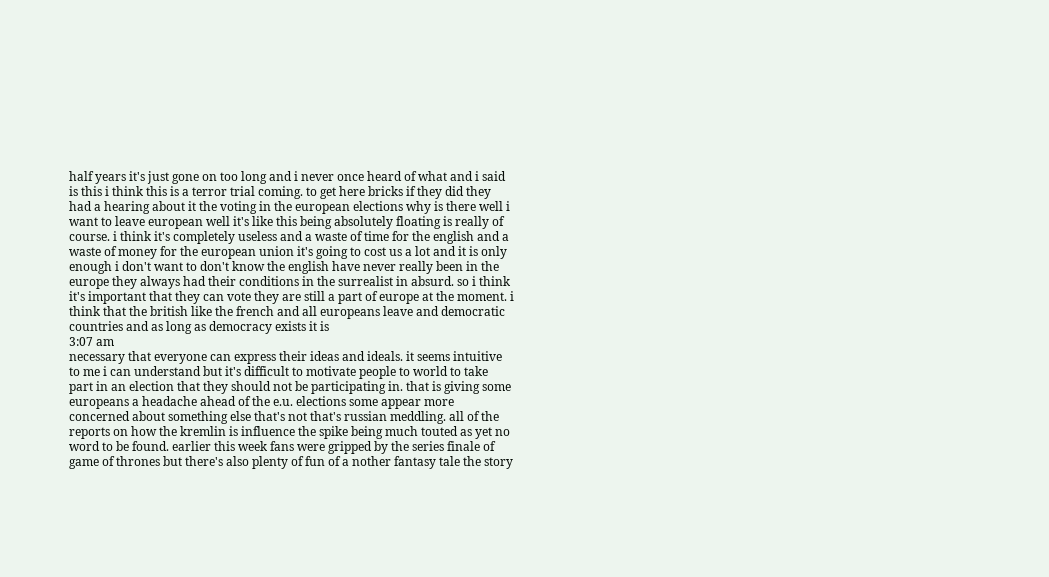half years it's just gone on too long and i never once heard of what and i said is this i think this is a terror trial coming. to get here bricks if they did they had a hearing about it the voting in the european elections why is there well i want to leave european well it's like this being absolutely floating is really of course. i think it's completely useless and a waste of time for the english and a waste of money for the european union it's going to cost us a lot and it is only enough i don't want to don't know the english have never really been in the europe they always had their conditions in the surrealist in absurd. so i think it's important that they can vote they are still a part of europe at the moment. i think that the british like the french and all europeans leave and democratic countries and as long as democracy exists it is
3:07 am
necessary that everyone can express their ideas and ideals. it seems intuitive to me i can understand but it's difficult to motivate people to world to take part in an election that they should not be participating in. that is giving some europeans a headache ahead of the e.u. elections some appear more concerned about something else that's not that's russian meddling. all of the reports on how the kremlin is influence the spike being much touted as yet no word to be found. earlier this week fans were gripped by the series finale of game of thrones but there's also plenty of fun of a nother fantasy tale the story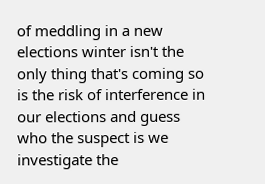of meddling in a new elections winter isn't the only thing that's coming so is the risk of interference in our elections and guess who the suspect is we investigate the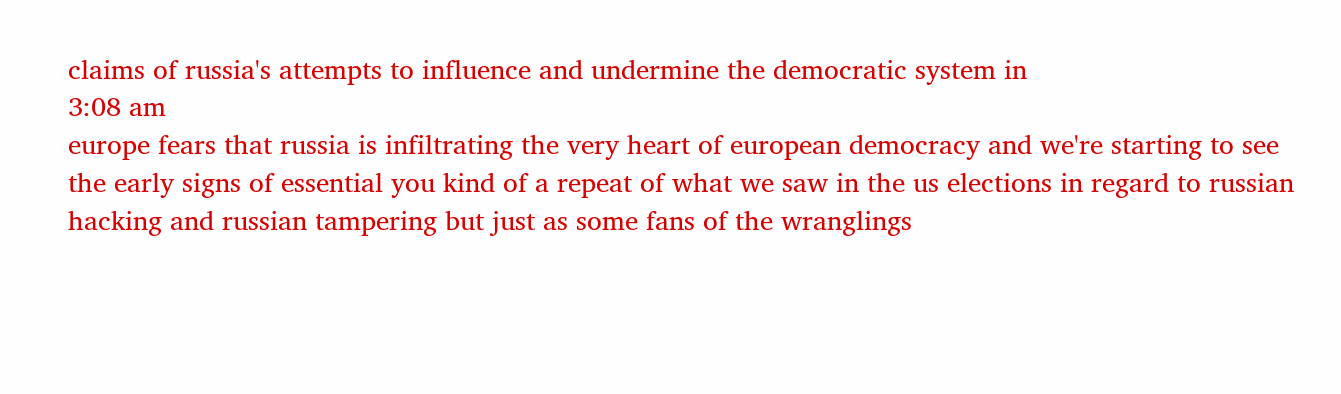claims of russia's attempts to influence and undermine the democratic system in
3:08 am
europe fears that russia is infiltrating the very heart of european democracy and we're starting to see the early signs of essential you kind of a repeat of what we saw in the us elections in regard to russian hacking and russian tampering but just as some fans of the wranglings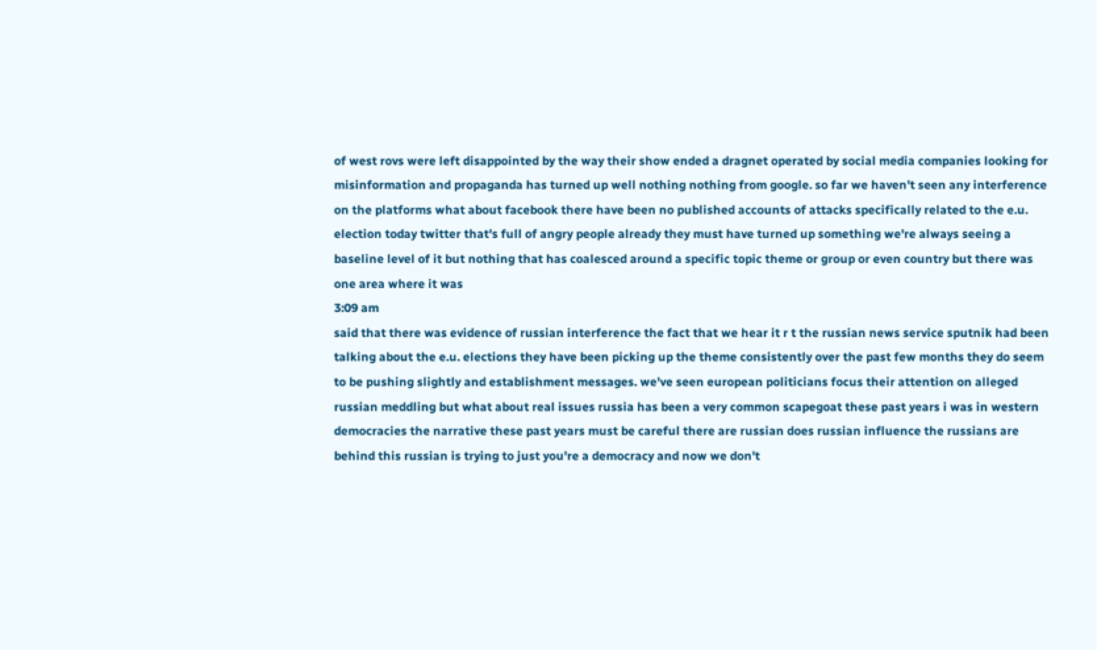of west rovs were left disappointed by the way their show ended a dragnet operated by social media companies looking for misinformation and propaganda has turned up well nothing nothing from google. so far we haven't seen any interference on the platforms what about facebook there have been no published accounts of attacks specifically related to the e.u. election today twitter that's full of angry people already they must have turned up something we're always seeing a baseline level of it but nothing that has coalesced around a specific topic theme or group or even country but there was one area where it was
3:09 am
said that there was evidence of russian interference the fact that we hear it r t the russian news service sputnik had been talking about the e.u. elections they have been picking up the theme consistently over the past few months they do seem to be pushing slightly and establishment messages. we've seen european politicians focus their attention on alleged russian meddling but what about real issues russia has been a very common scapegoat these past years i was in western democracies the narrative these past years must be careful there are russian does russian influence the russians are behind this russian is trying to just you're a democracy and now we don't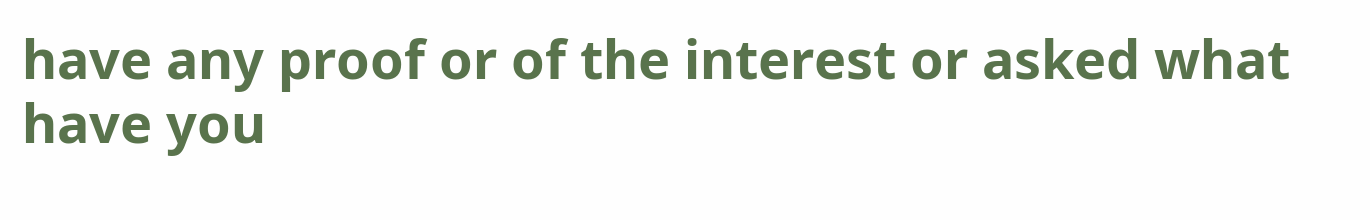have any proof or of the interest or asked what have you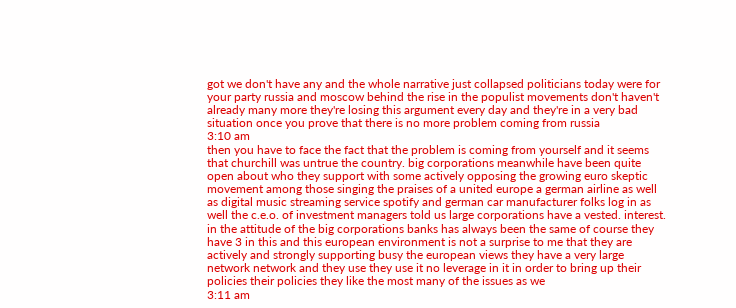got we don't have any and the whole narrative just collapsed politicians today were for your party russia and moscow behind the rise in the populist movements don't haven't already many more they're losing this argument every day and they're in a very bad situation once you prove that there is no more problem coming from russia
3:10 am
then you have to face the fact that the problem is coming from yourself and it seems that churchill was untrue the country. big corporations meanwhile have been quite open about who they support with some actively opposing the growing euro skeptic movement among those singing the praises of a united europe a german airline as well as digital music streaming service spotify and german car manufacturer folks log in as well the c.e.o. of investment managers told us large corporations have a vested. interest. in the attitude of the big corporations banks has always been the same of course they have 3 in this and this european environment is not a surprise to me that they are actively and strongly supporting busy the european views they have a very large network network and they use they use it no leverage in it in order to bring up their policies their policies they like the most many of the issues as we
3:11 am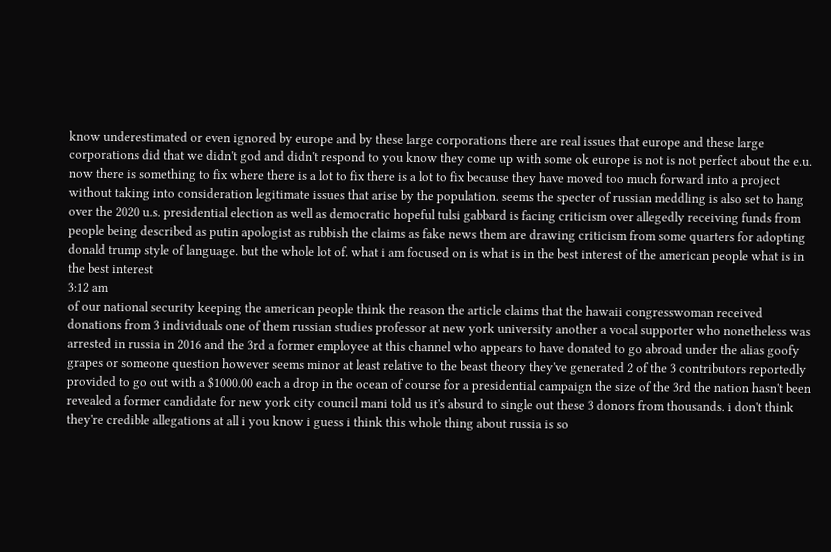know underestimated or even ignored by europe and by these large corporations there are real issues that europe and these large corporations did that we didn't god and didn't respond to you know they come up with some ok europe is not is not perfect about the e.u. now there is something to fix where there is a lot to fix there is a lot to fix because they have moved too much forward into a project without taking into consideration legitimate issues that arise by the population. seems the specter of russian meddling is also set to hang over the 2020 u.s. presidential election as well as democratic hopeful tulsi gabbard is facing criticism over allegedly receiving funds from people being described as putin apologist as rubbish the claims as fake news them are drawing criticism from some quarters for adopting donald trump style of language. but the whole lot of. what i am focused on is what is in the best interest of the american people what is in the best interest
3:12 am
of our national security keeping the american people think the reason the article claims that the hawaii congresswoman received donations from 3 individuals one of them russian studies professor at new york university another a vocal supporter who nonetheless was arrested in russia in 2016 and the 3rd a former employee at this channel who appears to have donated to go abroad under the alias goofy grapes or someone question however seems minor at least relative to the beast theory they've generated 2 of the 3 contributors reportedly provided to go out with a $1000.00 each a drop in the ocean of course for a presidential campaign the size of the 3rd the nation hasn't been revealed a former candidate for new york city council mani told us it's absurd to single out these 3 donors from thousands. i don't think they're credible allegations at all i you know i guess i think this whole thing about russia is so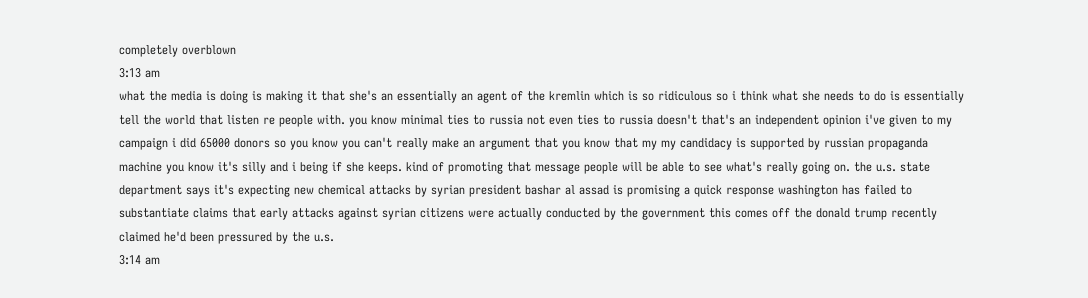completely overblown
3:13 am
what the media is doing is making it that she's an essentially an agent of the kremlin which is so ridiculous so i think what she needs to do is essentially tell the world that listen re people with. you know minimal ties to russia not even ties to russia doesn't that's an independent opinion i've given to my campaign i did 65000 donors so you know you can't really make an argument that you know that my my candidacy is supported by russian propaganda machine you know it's silly and i being if she keeps. kind of promoting that message people will be able to see what's really going on. the u.s. state department says it's expecting new chemical attacks by syrian president bashar al assad is promising a quick response washington has failed to substantiate claims that early attacks against syrian citizens were actually conducted by the government this comes off the donald trump recently claimed he'd been pressured by the u.s.
3:14 am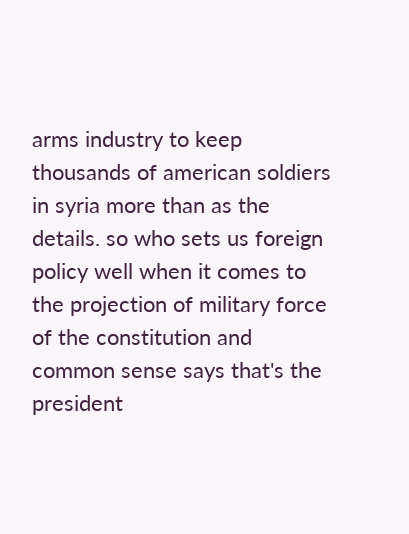arms industry to keep thousands of american soldiers in syria more than as the details. so who sets us foreign policy well when it comes to the projection of military force of the constitution and common sense says that's the president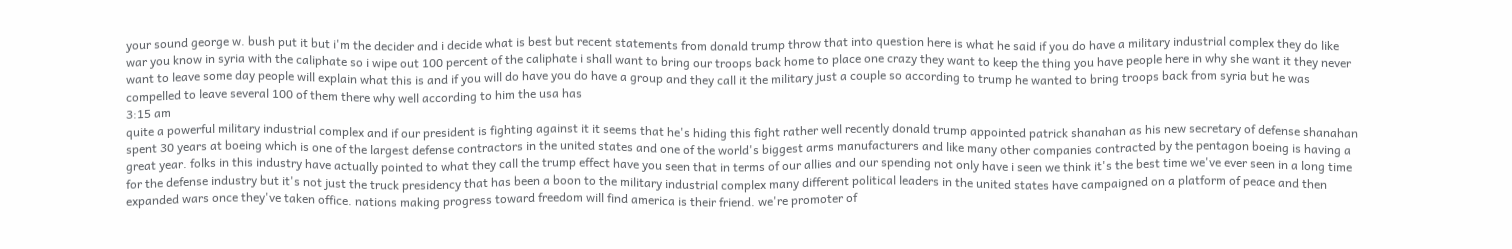your sound george w. bush put it but i'm the decider and i decide what is best but recent statements from donald trump throw that into question here is what he said if you do have a military industrial complex they do like war you know in syria with the caliphate so i wipe out 100 percent of the caliphate i shall want to bring our troops back home to place one crazy they want to keep the thing you have people here in why she want it they never want to leave some day people will explain what this is and if you will do have you do have a group and they call it the military just a couple so according to trump he wanted to bring troops back from syria but he was compelled to leave several 100 of them there why well according to him the usa has
3:15 am
quite a powerful military industrial complex and if our president is fighting against it it seems that he's hiding this fight rather well recently donald trump appointed patrick shanahan as his new secretary of defense shanahan spent 30 years at boeing which is one of the largest defense contractors in the united states and one of the world's biggest arms manufacturers and like many other companies contracted by the pentagon boeing is having a great year. folks in this industry have actually pointed to what they call the trump effect have you seen that in terms of our allies and our spending not only have i seen we think it's the best time we've ever seen in a long time for the defense industry but it's not just the truck presidency that has been a boon to the military industrial complex many different political leaders in the united states have campaigned on a platform of peace and then expanded wars once they've taken office. nations making progress toward freedom will find america is their friend. we're promoter of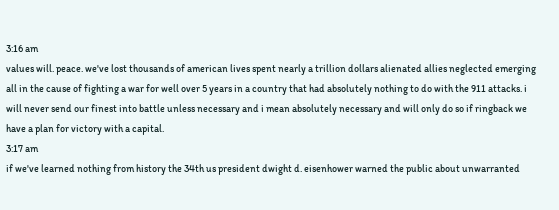3:16 am
values will. peace. we've lost thousands of american lives spent nearly a trillion dollars alienated allies neglected emerging all in the cause of fighting a war for well over 5 years in a country that had absolutely nothing to do with the 911 attacks. i will never send our finest into battle unless necessary and i mean absolutely necessary and will only do so if ringback we have a plan for victory with a capital.
3:17 am
if we've learned nothing from history the 34th us president dwight d. eisenhower warned the public about unwarranted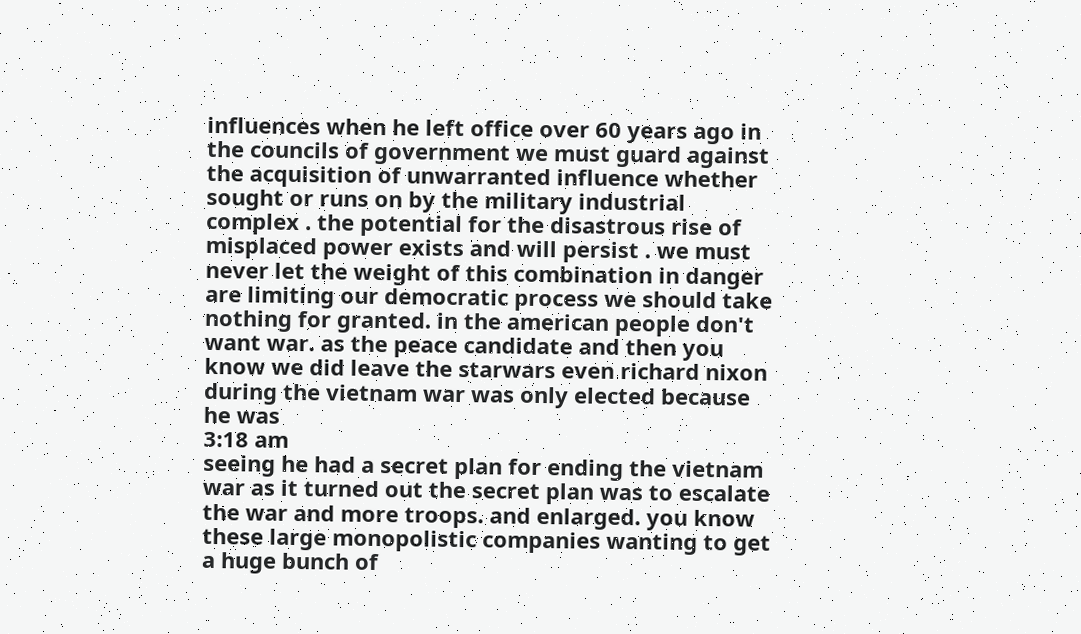influences when he left office over 60 years ago in the councils of government we must guard against the acquisition of unwarranted influence whether sought or runs on by the military industrial complex . the potential for the disastrous rise of misplaced power exists and will persist . we must never let the weight of this combination in danger are limiting our democratic process we should take nothing for granted. in the american people don't want war. as the peace candidate and then you know we did leave the starwars even richard nixon during the vietnam war was only elected because he was
3:18 am
seeing he had a secret plan for ending the vietnam war as it turned out the secret plan was to escalate the war and more troops. and enlarged. you know these large monopolistic companies wanting to get a huge bunch of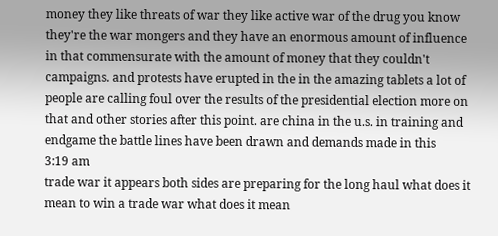money they like threats of war they like active war of the drug you know they're the war mongers and they have an enormous amount of influence in that commensurate with the amount of money that they couldn't campaigns. and protests have erupted in the in the amazing tablets a lot of people are calling foul over the results of the presidential election more on that and other stories after this point. are china in the u.s. in training and endgame the battle lines have been drawn and demands made in this
3:19 am
trade war it appears both sides are preparing for the long haul what does it mean to win a trade war what does it mean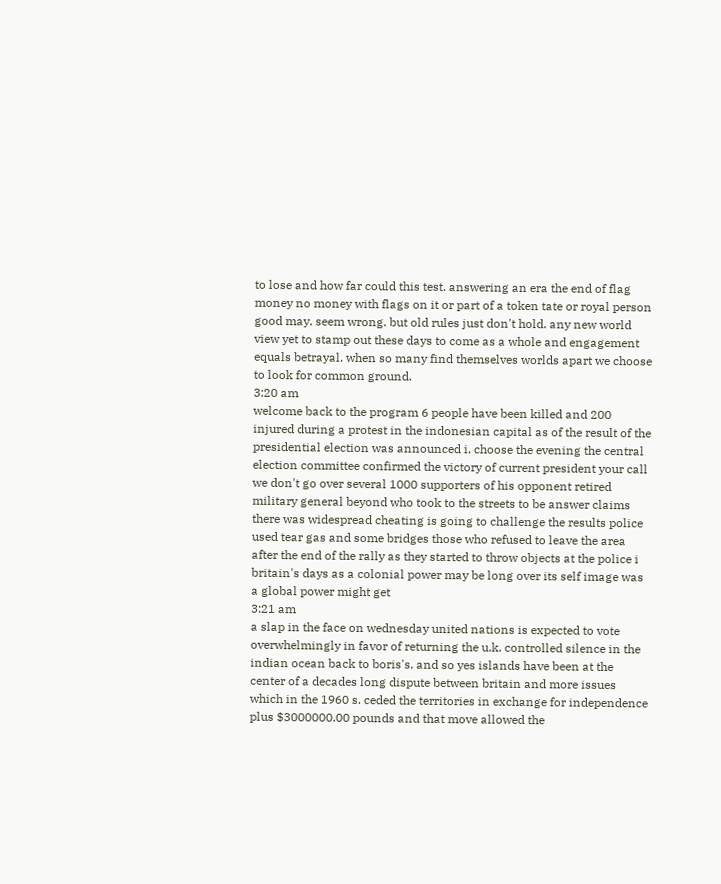to lose and how far could this test. answering an era the end of flag money no money with flags on it or part of a token tate or royal person good may. seem wrong. but old rules just don't hold. any new world view yet to stamp out these days to come as a whole and engagement equals betrayal. when so many find themselves worlds apart we choose to look for common ground.
3:20 am
welcome back to the program 6 people have been killed and 200 injured during a protest in the indonesian capital as of the result of the presidential election was announced i. choose the evening the central election committee confirmed the victory of current president your call we don't go over several 1000 supporters of his opponent retired military general beyond who took to the streets to be answer claims there was widespread cheating is going to challenge the results police used tear gas and some bridges those who refused to leave the area after the end of the rally as they started to throw objects at the police i britain's days as a colonial power may be long over its self image was a global power might get
3:21 am
a slap in the face on wednesday united nations is expected to vote overwhelmingly in favor of returning the u.k. controlled silence in the indian ocean back to boris's. and so yes islands have been at the center of a decades long dispute between britain and more issues which in the 1960 s. ceded the territories in exchange for independence plus $3000000.00 pounds and that move allowed the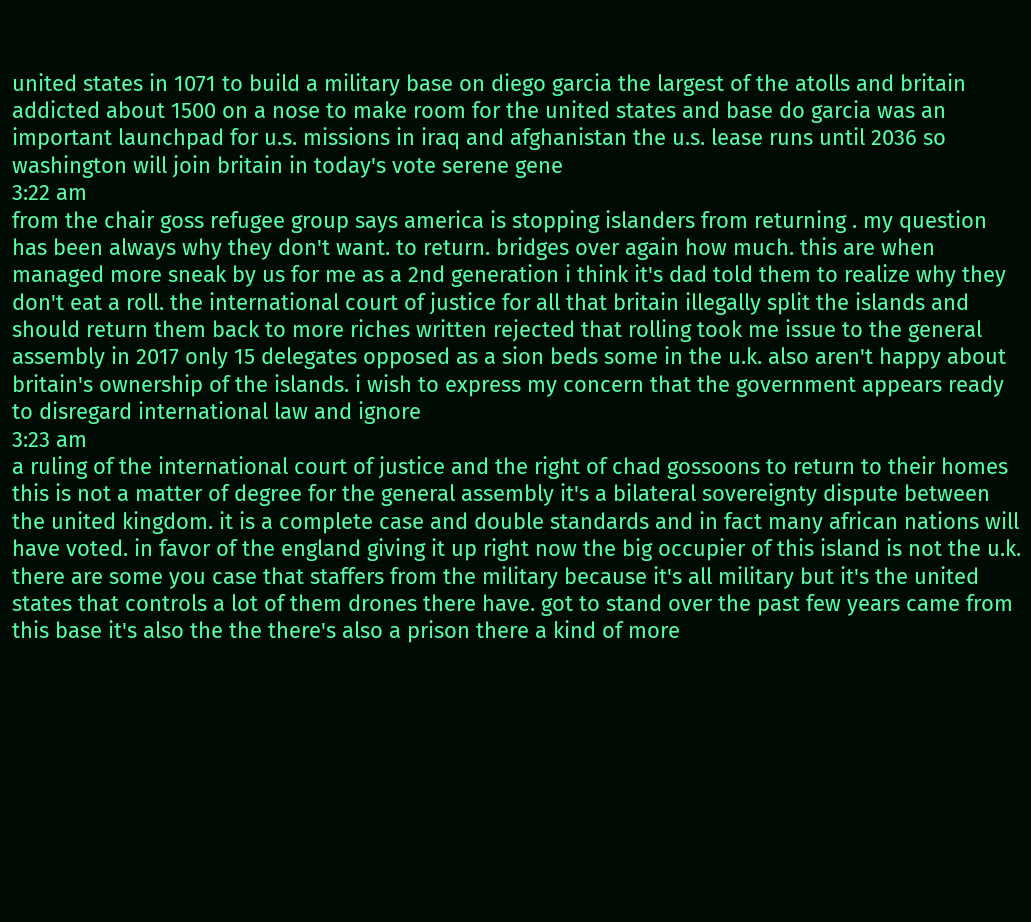united states in 1071 to build a military base on diego garcia the largest of the atolls and britain addicted about 1500 on a nose to make room for the united states and base do garcia was an important launchpad for u.s. missions in iraq and afghanistan the u.s. lease runs until 2036 so washington will join britain in today's vote serene gene
3:22 am
from the chair goss refugee group says america is stopping islanders from returning . my question has been always why they don't want. to return. bridges over again how much. this are when managed more sneak by us for me as a 2nd generation i think it's dad told them to realize why they don't eat a roll. the international court of justice for all that britain illegally split the islands and should return them back to more riches written rejected that rolling took me issue to the general assembly in 2017 only 15 delegates opposed as a sion beds some in the u.k. also aren't happy about britain's ownership of the islands. i wish to express my concern that the government appears ready to disregard international law and ignore
3:23 am
a ruling of the international court of justice and the right of chad gossoons to return to their homes this is not a matter of degree for the general assembly it's a bilateral sovereignty dispute between the united kingdom. it is a complete case and double standards and in fact many african nations will have voted. in favor of the england giving it up right now the big occupier of this island is not the u.k. there are some you case that staffers from the military because it's all military but it's the united states that controls a lot of them drones there have. got to stand over the past few years came from this base it's also the the there's also a prison there a kind of more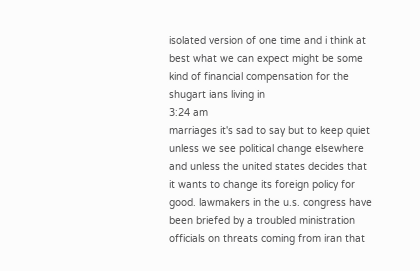isolated version of one time and i think at best what we can expect might be some kind of financial compensation for the shugart ians living in
3:24 am
marriages it's sad to say but to keep quiet unless we see political change elsewhere and unless the united states decides that it wants to change its foreign policy for good. lawmakers in the u.s. congress have been briefed by a troubled ministration officials on threats coming from iran that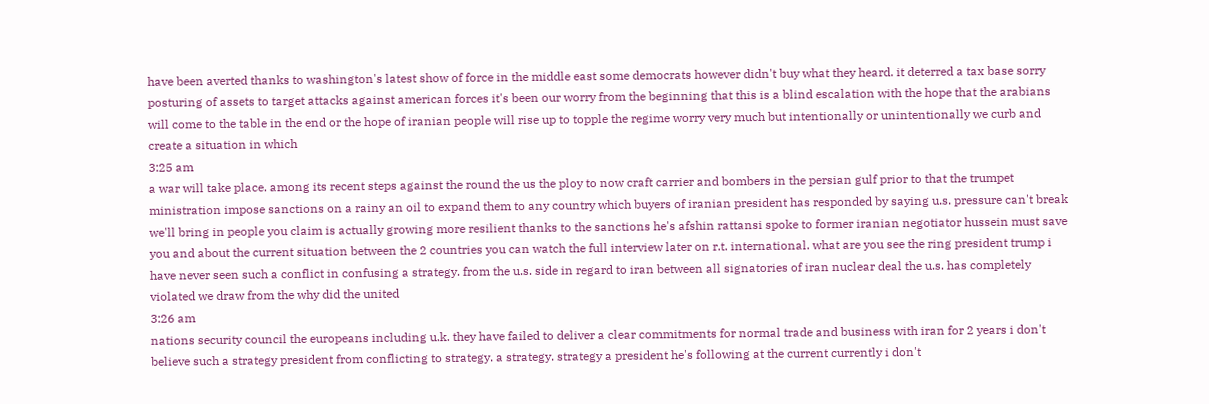have been averted thanks to washington's latest show of force in the middle east some democrats however didn't buy what they heard. it deterred a tax base sorry posturing of assets to target attacks against american forces it's been our worry from the beginning that this is a blind escalation with the hope that the arabians will come to the table in the end or the hope of iranian people will rise up to topple the regime worry very much but intentionally or unintentionally we curb and create a situation in which
3:25 am
a war will take place. among its recent steps against the round the us the ploy to now craft carrier and bombers in the persian gulf prior to that the trumpet ministration impose sanctions on a rainy an oil to expand them to any country which buyers of iranian president has responded by saying u.s. pressure can't break we'll bring in people you claim is actually growing more resilient thanks to the sanctions he's afshin rattansi spoke to former iranian negotiator hussein must save you and about the current situation between the 2 countries you can watch the full interview later on r.t. international. what are you see the ring president trump i have never seen such a conflict in confusing a strategy. from the u.s. side in regard to iran between all signatories of iran nuclear deal the u.s. has completely violated we draw from the why did the united
3:26 am
nations security council the europeans including u.k. they have failed to deliver a clear commitments for normal trade and business with iran for 2 years i don't believe such a strategy president from conflicting to strategy. a strategy. strategy a president he's following at the current currently i don't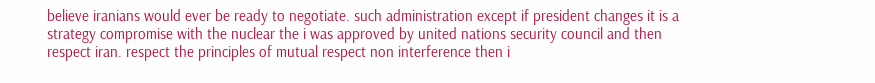believe iranians would ever be ready to negotiate. such administration except if president changes it is a strategy compromise with the nuclear the i was approved by united nations security council and then respect iran. respect the principles of mutual respect non interference then i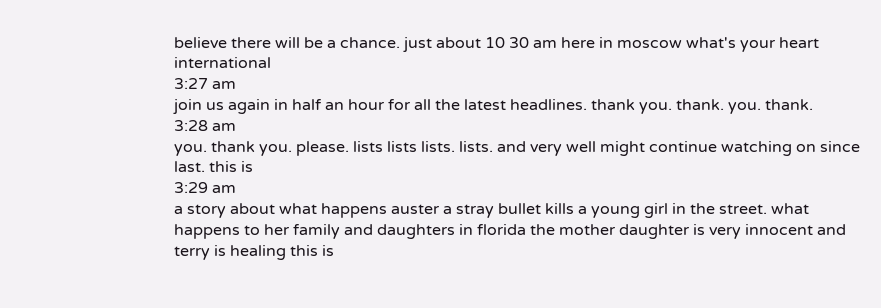believe there will be a chance. just about 10 30 am here in moscow what's your heart international
3:27 am
join us again in half an hour for all the latest headlines. thank you. thank. you. thank.
3:28 am
you. thank you. please. lists lists lists. lists. and very well might continue watching on since last. this is
3:29 am
a story about what happens auster a stray bullet kills a young girl in the street. what happens to her family and daughters in florida the mother daughter is very innocent and terry is healing this is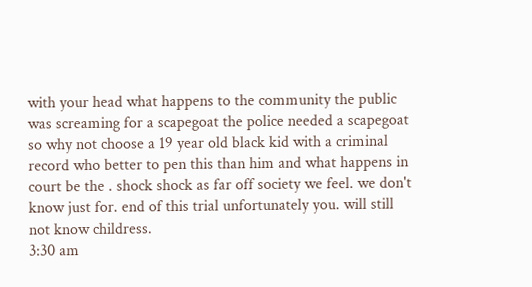with your head what happens to the community the public was screaming for a scapegoat the police needed a scapegoat so why not choose a 19 year old black kid with a criminal record who better to pen this than him and what happens in court be the . shock shock as far off society we feel. we don't know just for. end of this trial unfortunately you. will still not know childress.
3:30 am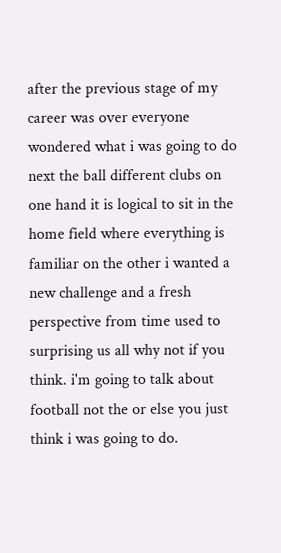after the previous stage of my career was over everyone wondered what i was going to do next the ball different clubs on one hand it is logical to sit in the home field where everything is familiar on the other i wanted a new challenge and a fresh perspective from time used to surprising us all why not if you think. i'm going to talk about football not the or else you just think i was going to do.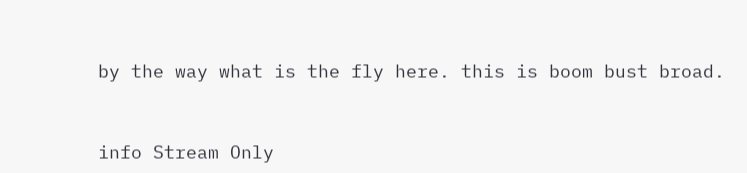by the way what is the fly here. this is boom bust broad.


info Stream Only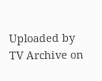Uploaded by TV Archive on